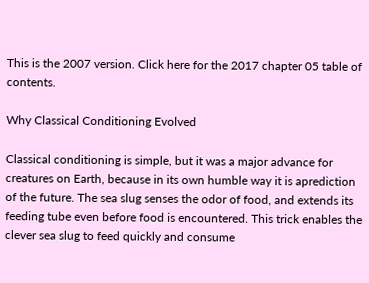This is the 2007 version. Click here for the 2017 chapter 05 table of contents.

Why Classical Conditioning Evolved

Classical conditioning is simple, but it was a major advance for creatures on Earth, because in its own humble way it is aprediction of the future. The sea slug senses the odor of food, and extends its feeding tube even before food is encountered. This trick enables the clever sea slug to feed quickly and consume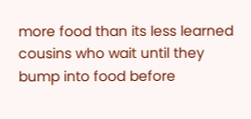more food than its less learned cousins who wait until they bump into food before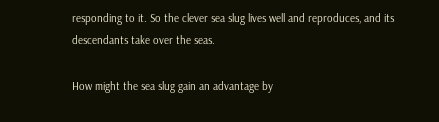responding to it. So the clever sea slug lives well and reproduces, and its descendants take over the seas.

How might the sea slug gain an advantage by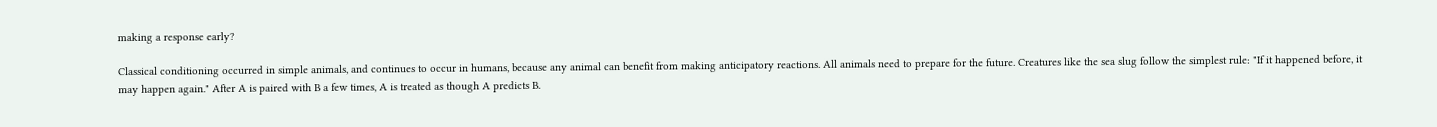making a response early?

Classical conditioning occurred in simple animals, and continues to occur in humans, because any animal can benefit from making anticipatory reactions. All animals need to prepare for the future. Creatures like the sea slug follow the simplest rule: "If it happened before, it may happen again." After A is paired with B a few times, A is treated as though A predicts B.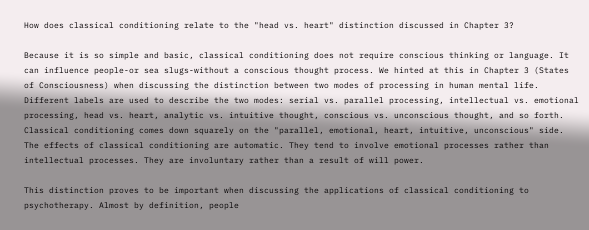How does classical conditioning relate to the "head vs. heart" distinction discussed in Chapter 3?

Because it is so simple and basic, classical conditioning does not require conscious thinking or language. It can influence people-or sea slugs-without a conscious thought process. We hinted at this in Chapter 3 (States of Consciousness) when discussing the distinction between two modes of processing in human mental life. Different labels are used to describe the two modes: serial vs. parallel processing, intellectual vs. emotional processing, head vs. heart, analytic vs. intuitive thought, conscious vs. unconscious thought, and so forth. Classical conditioning comes down squarely on the "parallel, emotional, heart, intuitive, unconscious" side. The effects of classical conditioning are automatic. They tend to involve emotional processes rather than intellectual processes. They are involuntary rather than a result of will power.

This distinction proves to be important when discussing the applications of classical conditioning to psychotherapy. Almost by definition, people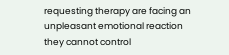requesting therapy are facing an unpleasant emotional reaction they cannot control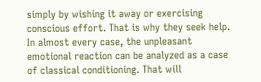simply by wishing it away or exercising conscious effort. That is why they seek help. In almost every case, the unpleasant emotional reaction can be analyzed as a case of classical conditioning. That will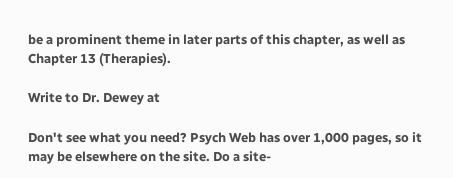be a prominent theme in later parts of this chapter, as well as Chapter 13 (Therapies).

Write to Dr. Dewey at

Don't see what you need? Psych Web has over 1,000 pages, so it may be elsewhere on the site. Do a site-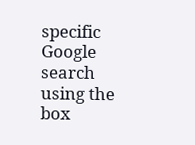specific Google search using the box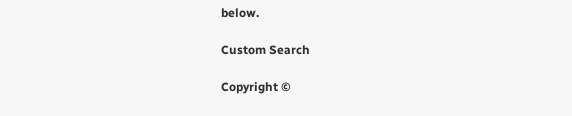below.

Custom Search

Copyright ©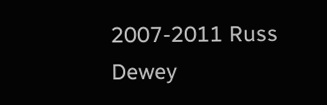2007-2011 Russ Dewey